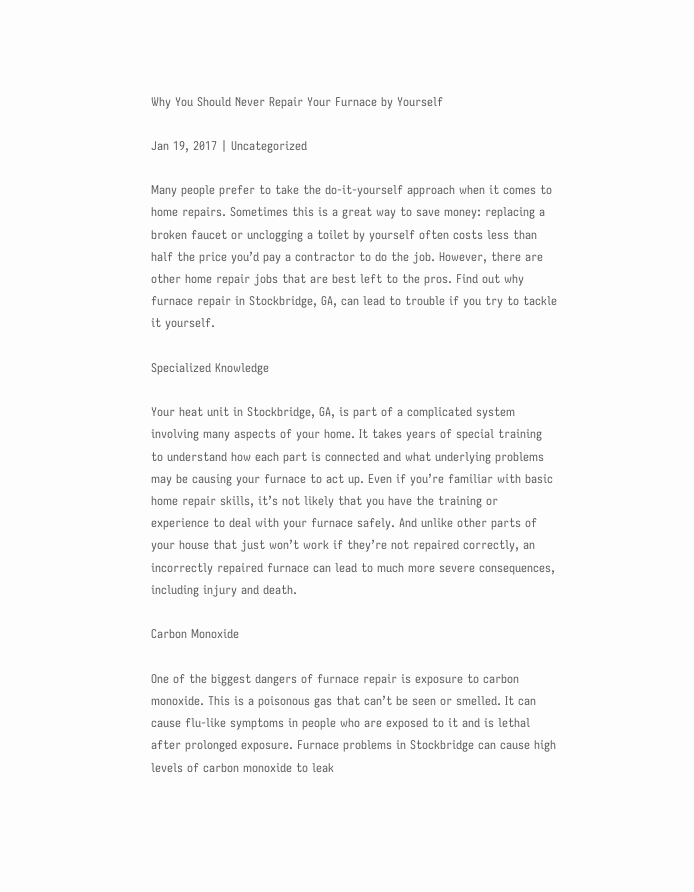Why You Should Never Repair Your Furnace by Yourself

Jan 19, 2017 | Uncategorized

Many people prefer to take the do-it-yourself approach when it comes to home repairs. Sometimes this is a great way to save money: replacing a broken faucet or unclogging a toilet by yourself often costs less than half the price you’d pay a contractor to do the job. However, there are other home repair jobs that are best left to the pros. Find out why furnace repair in Stockbridge, GA, can lead to trouble if you try to tackle it yourself.

Specialized Knowledge

Your heat unit in Stockbridge, GA, is part of a complicated system involving many aspects of your home. It takes years of special training to understand how each part is connected and what underlying problems may be causing your furnace to act up. Even if you’re familiar with basic home repair skills, it’s not likely that you have the training or experience to deal with your furnace safely. And unlike other parts of your house that just won’t work if they’re not repaired correctly, an incorrectly repaired furnace can lead to much more severe consequences, including injury and death.

Carbon Monoxide

One of the biggest dangers of furnace repair is exposure to carbon monoxide. This is a poisonous gas that can’t be seen or smelled. It can cause flu-like symptoms in people who are exposed to it and is lethal after prolonged exposure. Furnace problems in Stockbridge can cause high levels of carbon monoxide to leak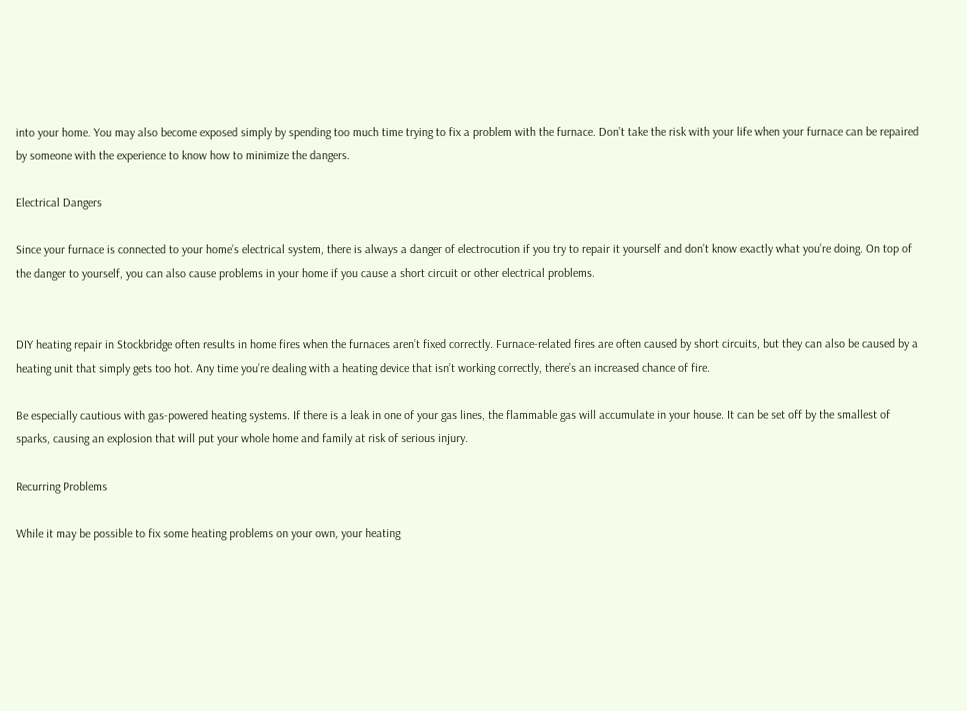into your home. You may also become exposed simply by spending too much time trying to fix a problem with the furnace. Don’t take the risk with your life when your furnace can be repaired by someone with the experience to know how to minimize the dangers.

Electrical Dangers

Since your furnace is connected to your home’s electrical system, there is always a danger of electrocution if you try to repair it yourself and don’t know exactly what you’re doing. On top of the danger to yourself, you can also cause problems in your home if you cause a short circuit or other electrical problems.


DIY heating repair in Stockbridge often results in home fires when the furnaces aren’t fixed correctly. Furnace-related fires are often caused by short circuits, but they can also be caused by a heating unit that simply gets too hot. Any time you’re dealing with a heating device that isn’t working correctly, there’s an increased chance of fire.

Be especially cautious with gas-powered heating systems. If there is a leak in one of your gas lines, the flammable gas will accumulate in your house. It can be set off by the smallest of sparks, causing an explosion that will put your whole home and family at risk of serious injury.

Recurring Problems

While it may be possible to fix some heating problems on your own, your heating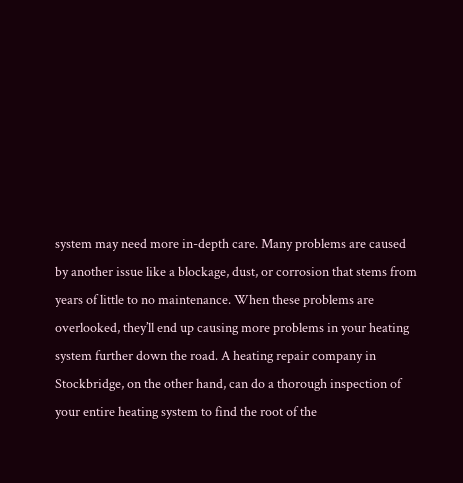system may need more in-depth care. Many problems are caused by another issue like a blockage, dust, or corrosion that stems from years of little to no maintenance. When these problems are overlooked, they’ll end up causing more problems in your heating system further down the road. A heating repair company in Stockbridge, on the other hand, can do a thorough inspection of your entire heating system to find the root of the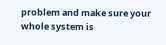problem and make sure your whole system is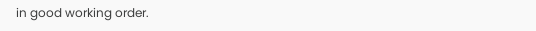in good working order.